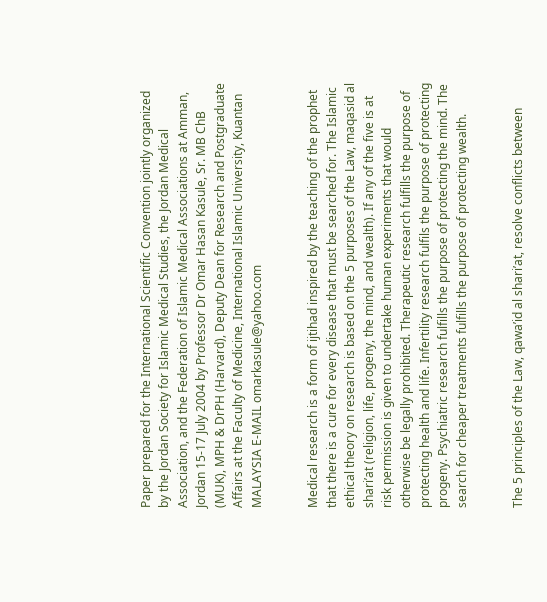Paper prepared for the International Scientific Convention jointly organized by the Jordan Society for Islamic Medical Studies, the Jordan Medical Association, and the Federation of Islamic Medical Associations at Amman, Jordan 15-17 July 2004 by Professor Dr Omar Hasan Kasule, Sr. MB ChB (MUK), MPH & DrPH (Harvard), Deputy Dean for Research and Postgraduate Affairs at the Faculty of Medicine, International Islamic University, Kuantan MALAYSIA E-MAIL omarkasule@yahoo.com


Medical research is a form of ijtihad inspired by the teaching of the prophet that there is a cure for every disease that must be searched for. The Islamic ethical theory on research is based on the 5 purposes of the Law, maqasid al shari’at (religion, life, progeny, the mind, and wealth). If any of the five is at risk permission is given to undertake human experiments that would otherwise be legally prohibited. Therapeutic research fulfills the purpose of protecting health and life. Infertility research fulfils the purpose of protecting progeny. Psychiatric research fulfills the purpose of protecting the mind. The search for cheaper treatments fulfills the purpose of protecting wealth.


The 5 principles of the Law, qawa’id al shari’at, resolve conflicts between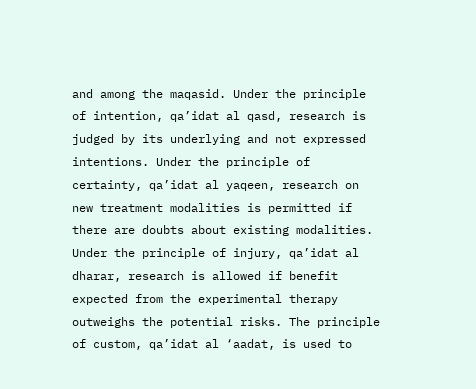and among the maqasid. Under the principle of intention, qa’idat al qasd, research is judged by its underlying and not expressed intentions. Under the principle of certainty, qa’idat al yaqeen, research on new treatment modalities is permitted if there are doubts about existing modalities. Under the principle of injury, qa’idat al dharar, research is allowed if benefit expected from the experimental therapy outweighs the potential risks. The principle of custom, qa’idat al ‘aadat, is used to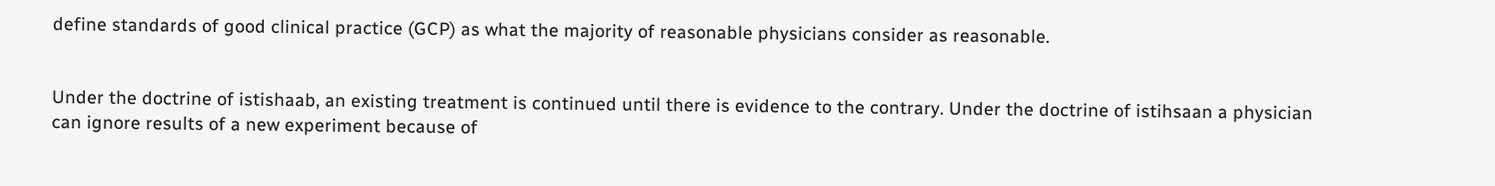define standards of good clinical practice (GCP) as what the majority of reasonable physicians consider as reasonable.


Under the doctrine of istishaab, an existing treatment is continued until there is evidence to the contrary. Under the doctrine of istihsaan a physician can ignore results of a new experiment because of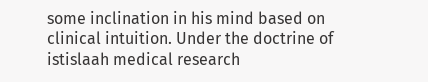some inclination in his mind based on clinical intuition. Under the doctrine of istislaah medical research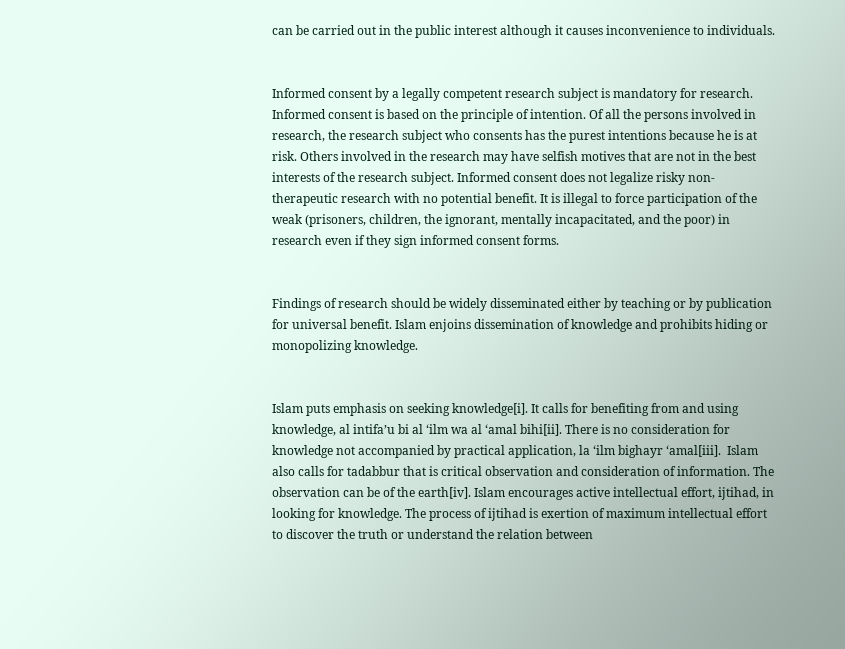can be carried out in the public interest although it causes inconvenience to individuals.


Informed consent by a legally competent research subject is mandatory for research. Informed consent is based on the principle of intention. Of all the persons involved in research, the research subject who consents has the purest intentions because he is at risk. Others involved in the research may have selfish motives that are not in the best interests of the research subject. Informed consent does not legalize risky non-therapeutic research with no potential benefit. It is illegal to force participation of the weak (prisoners, children, the ignorant, mentally incapacitated, and the poor) in research even if they sign informed consent forms.


Findings of research should be widely disseminated either by teaching or by publication for universal benefit. Islam enjoins dissemination of knowledge and prohibits hiding or monopolizing knowledge.


Islam puts emphasis on seeking knowledge[i]. It calls for benefiting from and using knowledge, al intifa’u bi al ‘ilm wa al ‘amal bihi[ii]. There is no consideration for knowledge not accompanied by practical application, la ‘ilm bighayr ‘amal[iii].  Islam also calls for tadabbur that is critical observation and consideration of information. The observation can be of the earth[iv]. Islam encourages active intellectual effort, ijtihad, in looking for knowledge. The process of ijtihad is exertion of maximum intellectual effort to discover the truth or understand the relation between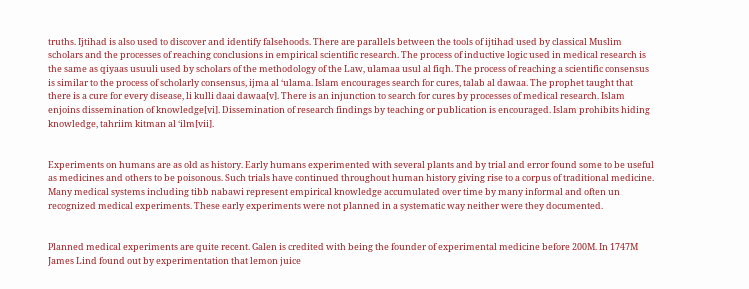truths. Ijtihad is also used to discover and identify falsehoods. There are parallels between the tools of ijtihad used by classical Muslim scholars and the processes of reaching conclusions in empirical scientific research. The process of inductive logic used in medical research is the same as qiyaas usuuli used by scholars of the methodology of the Law, ulamaa usul al fiqh. The process of reaching a scientific consensus is similar to the process of scholarly consensus, ijma al ‘ulama. Islam encourages search for cures, talab al dawaa. The prophet taught that there is a cure for every disease, li kulli daai dawaa[v]. There is an injunction to search for cures by processes of medical research. Islam enjoins dissemination of knowledge[vi]. Dissemination of research findings by teaching or publication is encouraged. Islam prohibits hiding knowledge, tahriim kitman al ‘ilm[vii].


Experiments on humans are as old as history. Early humans experimented with several plants and by trial and error found some to be useful as medicines and others to be poisonous. Such trials have continued throughout human history giving rise to a corpus of traditional medicine. Many medical systems including tibb nabawi represent empirical knowledge accumulated over time by many informal and often un recognized medical experiments. These early experiments were not planned in a systematic way neither were they documented.


Planned medical experiments are quite recent. Galen is credited with being the founder of experimental medicine before 200M. In 1747M James Lind found out by experimentation that lemon juice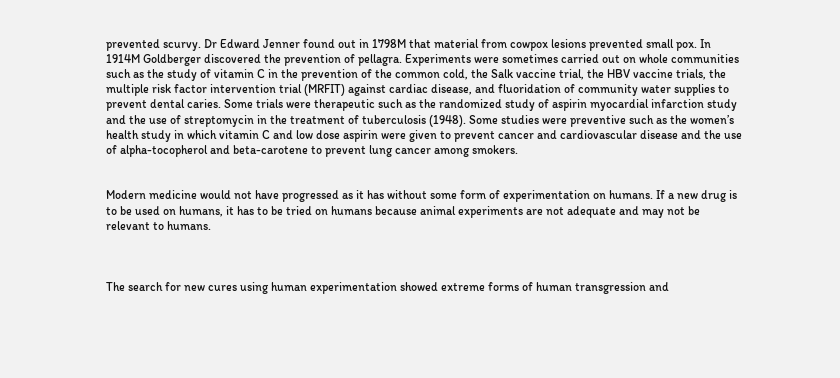prevented scurvy. Dr Edward Jenner found out in 1798M that material from cowpox lesions prevented small pox. In 1914M Goldberger discovered the prevention of pellagra. Experiments were sometimes carried out on whole communities such as the study of vitamin C in the prevention of the common cold, the Salk vaccine trial, the HBV vaccine trials, the multiple risk factor intervention trial (MRFIT) against cardiac disease, and fluoridation of community water supplies to prevent dental caries. Some trials were therapeutic such as the randomized study of aspirin myocardial infarction study and the use of streptomycin in the treatment of tuberculosis (1948). Some studies were preventive such as the women’s health study in which vitamin C and low dose aspirin were given to prevent cancer and cardiovascular disease and the use of alpha-tocopherol and beta-carotene to prevent lung cancer among smokers.


Modern medicine would not have progressed as it has without some form of experimentation on humans. If a new drug is to be used on humans, it has to be tried on humans because animal experiments are not adequate and may not be relevant to humans.



The search for new cures using human experimentation showed extreme forms of human transgression and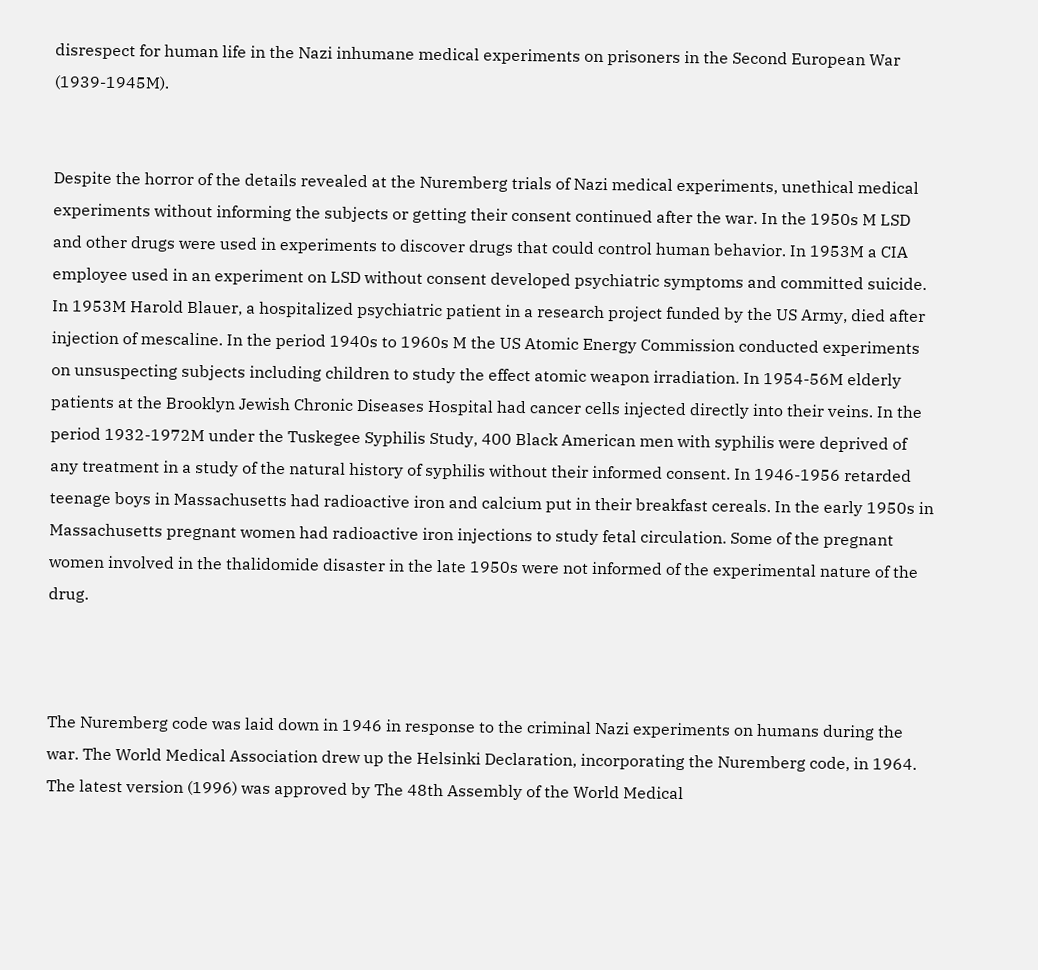disrespect for human life in the Nazi inhumane medical experiments on prisoners in the Second European War (1939-1945M).


Despite the horror of the details revealed at the Nuremberg trials of Nazi medical experiments, unethical medical experiments without informing the subjects or getting their consent continued after the war. In the 1950s M LSD and other drugs were used in experiments to discover drugs that could control human behavior. In 1953M a CIA employee used in an experiment on LSD without consent developed psychiatric symptoms and committed suicide. In 1953M Harold Blauer, a hospitalized psychiatric patient in a research project funded by the US Army, died after injection of mescaline. In the period 1940s to 1960s M the US Atomic Energy Commission conducted experiments on unsuspecting subjects including children to study the effect atomic weapon irradiation. In 1954-56M elderly patients at the Brooklyn Jewish Chronic Diseases Hospital had cancer cells injected directly into their veins. In the period 1932-1972M under the Tuskegee Syphilis Study, 400 Black American men with syphilis were deprived of any treatment in a study of the natural history of syphilis without their informed consent. In 1946-1956 retarded teenage boys in Massachusetts had radioactive iron and calcium put in their breakfast cereals. In the early 1950s in Massachusetts pregnant women had radioactive iron injections to study fetal circulation. Some of the pregnant women involved in the thalidomide disaster in the late 1950s were not informed of the experimental nature of the drug.



The Nuremberg code was laid down in 1946 in response to the criminal Nazi experiments on humans during the war. The World Medical Association drew up the Helsinki Declaration, incorporating the Nuremberg code, in 1964. The latest version (1996) was approved by The 48th Assembly of the World Medical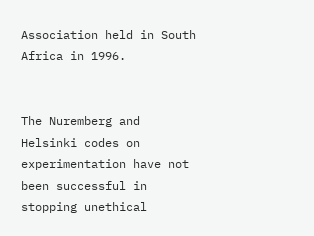Association held in South Africa in 1996.


The Nuremberg and Helsinki codes on experimentation have not been successful in stopping unethical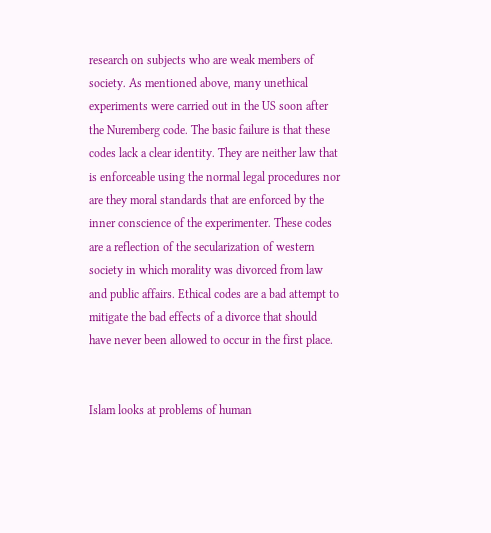research on subjects who are weak members of society. As mentioned above, many unethical experiments were carried out in the US soon after the Nuremberg code. The basic failure is that these codes lack a clear identity. They are neither law that is enforceable using the normal legal procedures nor are they moral standards that are enforced by the inner conscience of the experimenter. These codes are a reflection of the secularization of western society in which morality was divorced from law and public affairs. Ethical codes are a bad attempt to mitigate the bad effects of a divorce that should have never been allowed to occur in the first place.


Islam looks at problems of human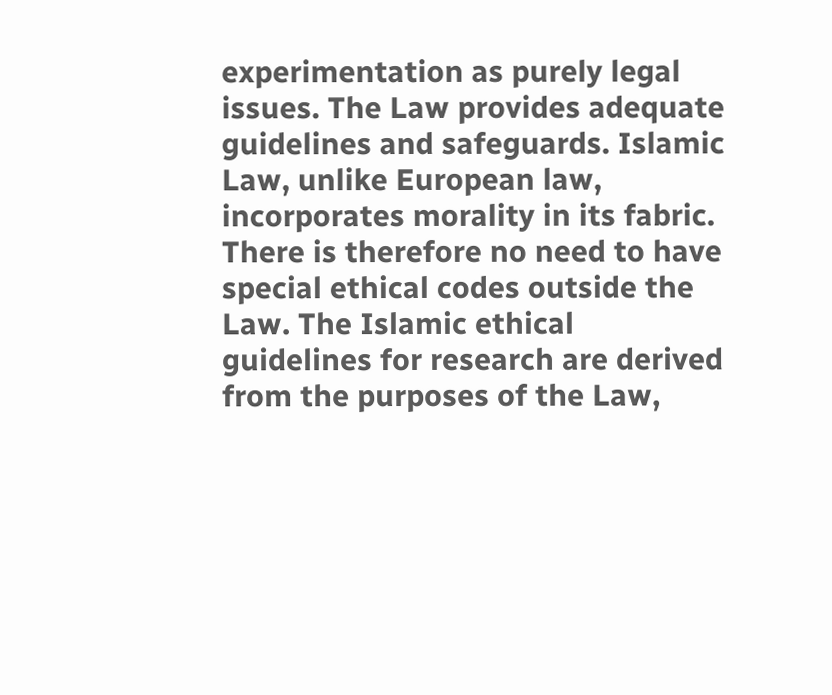experimentation as purely legal issues. The Law provides adequate guidelines and safeguards. Islamic Law, unlike European law, incorporates morality in its fabric. There is therefore no need to have special ethical codes outside the Law. The Islamic ethical guidelines for research are derived from the purposes of the Law,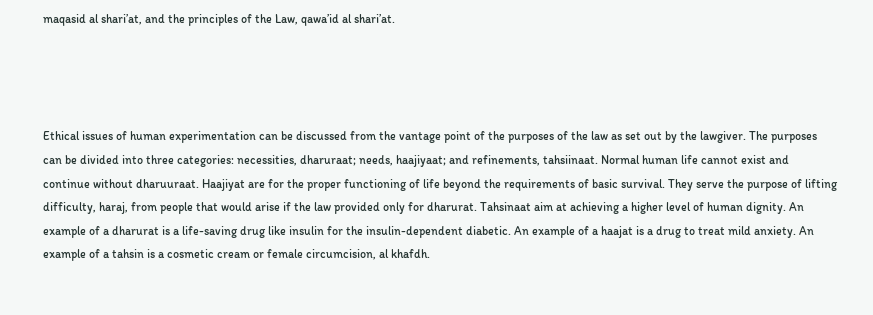maqasid al shari’at, and the principles of the Law, qawa’id al shari’at.




Ethical issues of human experimentation can be discussed from the vantage point of the purposes of the law as set out by the lawgiver. The purposes can be divided into three categories: necessities, dharuraat; needs, haajiyaat; and refinements, tahsiinaat. Normal human life cannot exist and continue without dharuuraat. Haajiyat are for the proper functioning of life beyond the requirements of basic survival. They serve the purpose of lifting difficulty, haraj, from people that would arise if the law provided only for dharurat. Tahsinaat aim at achieving a higher level of human dignity. An example of a dharurat is a life-saving drug like insulin for the insulin-dependent diabetic. An example of a haajat is a drug to treat mild anxiety. An example of a tahsin is a cosmetic cream or female circumcision, al khafdh.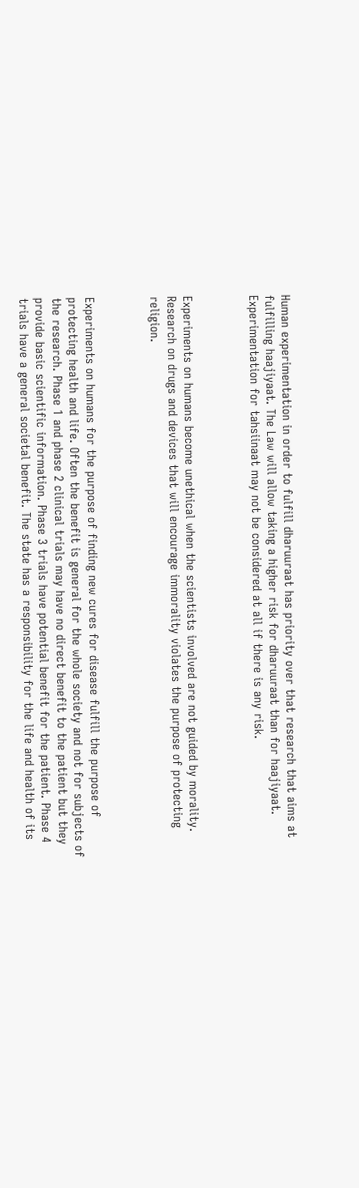Human experimentation in order to fulfill dharuuraat has priority over that research that aims at fulfilling haajiyaat. The Law will allow taking a higher risk for dharuuraat than for haajiyaat. Experimentation for tahsiinaat may not be considered at all if there is any risk.



Experiments on humans become unethical when the scientists involved are not guided by morality. Research on drugs and devices that will encourage immorality violates the purpose of protecting religion.



Experiments on humans for the purpose of finding new cures for disease fulfill the purpose of protecting health and life. Often the benefit is general for the whole society and not for subjects of the research. Phase 1 and phase 2 clinical trials may have no direct benefit to the patient but they provide basic scientific information. Phase 3 trials have potential benefit for the patient. Phase 4 trials have a general societal benefit. The state has a responsibility for the life and health of its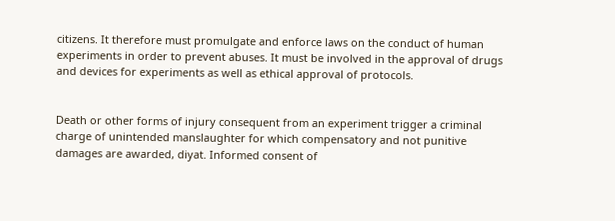citizens. It therefore must promulgate and enforce laws on the conduct of human experiments in order to prevent abuses. It must be involved in the approval of drugs and devices for experiments as well as ethical approval of protocols.


Death or other forms of injury consequent from an experiment trigger a criminal charge of unintended manslaughter for which compensatory and not punitive damages are awarded, diyat. Informed consent of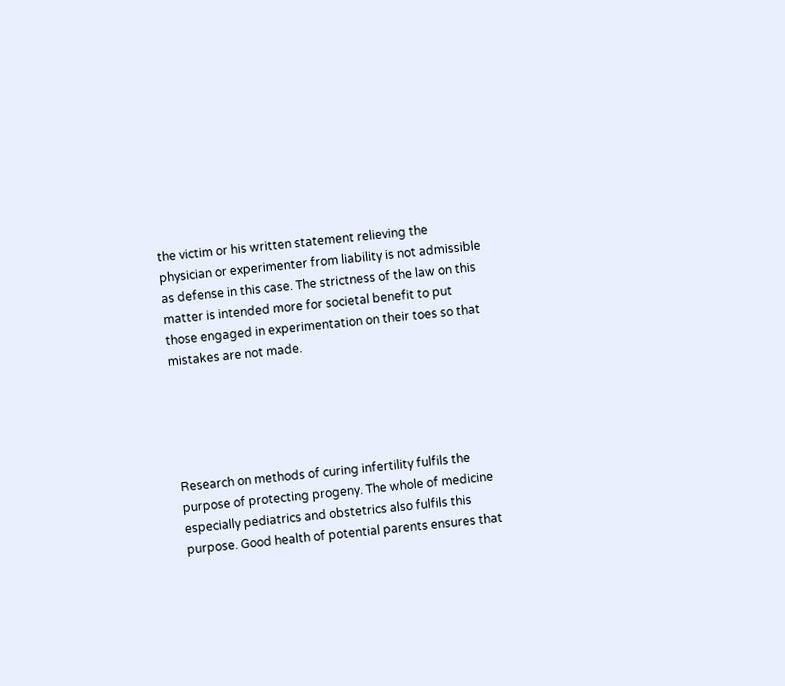the victim or his written statement relieving the physician or experimenter from liability is not admissible as defense in this case. The strictness of the law on this matter is intended more for societal benefit to put those engaged in experimentation on their toes so that mistakes are not made.





Research on methods of curing infertility fulfils the purpose of protecting progeny. The whole of medicine especially pediatrics and obstetrics also fulfils this purpose. Good health of potential parents ensures that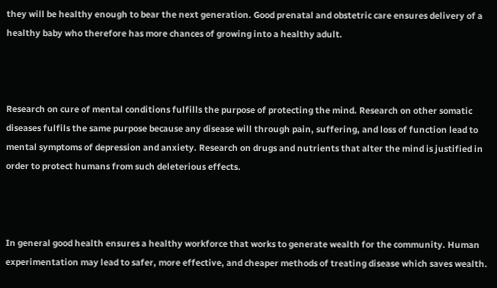they will be healthy enough to bear the next generation. Good prenatal and obstetric care ensures delivery of a healthy baby who therefore has more chances of growing into a healthy adult.



Research on cure of mental conditions fulfills the purpose of protecting the mind. Research on other somatic diseases fulfils the same purpose because any disease will through pain, suffering, and loss of function lead to mental symptoms of depression and anxiety. Research on drugs and nutrients that alter the mind is justified in order to protect humans from such deleterious effects.



In general good health ensures a healthy workforce that works to generate wealth for the community. Human experimentation may lead to safer, more effective, and cheaper methods of treating disease which saves wealth.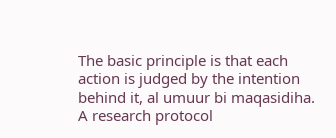The basic principle is that each action is judged by the intention behind it, al umuur bi maqasidiha. A research protocol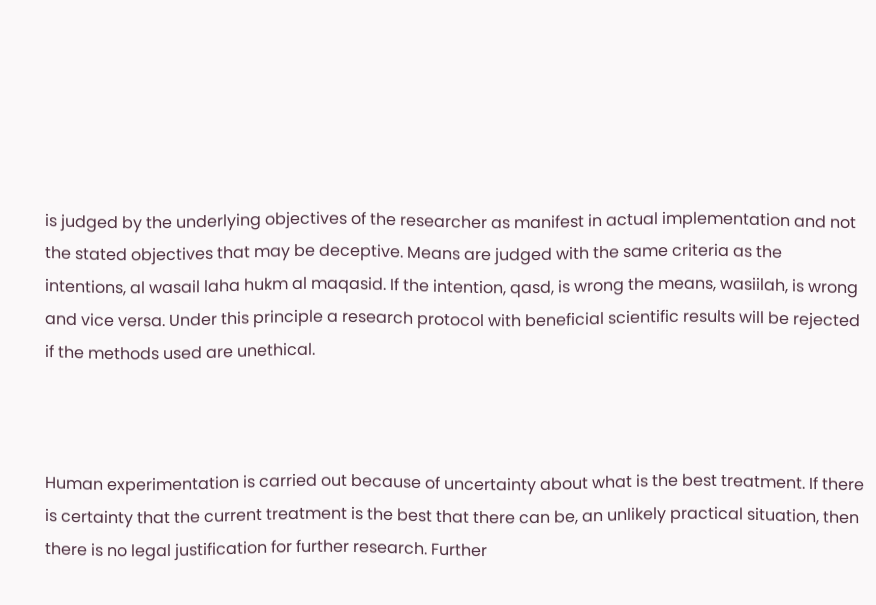is judged by the underlying objectives of the researcher as manifest in actual implementation and not the stated objectives that may be deceptive. Means are judged with the same criteria as the intentions, al wasail laha hukm al maqasid. If the intention, qasd, is wrong the means, wasiilah, is wrong and vice versa. Under this principle a research protocol with beneficial scientific results will be rejected if the methods used are unethical.



Human experimentation is carried out because of uncertainty about what is the best treatment. If there is certainty that the current treatment is the best that there can be, an unlikely practical situation, then there is no legal justification for further research. Further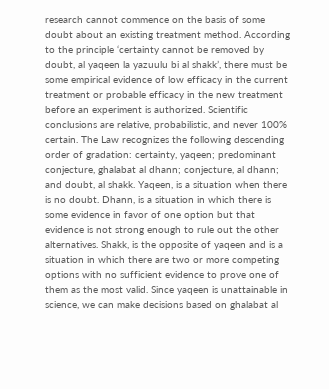research cannot commence on the basis of some doubt about an existing treatment method. According to the principle ‘certainty cannot be removed by doubt, al yaqeen la yazuulu bi al shakk’, there must be some empirical evidence of low efficacy in the current treatment or probable efficacy in the new treatment before an experiment is authorized. Scientific conclusions are relative, probabilistic, and never 100% certain. The Law recognizes the following descending order of gradation: certainty, yaqeen; predominant conjecture, ghalabat al dhann; conjecture, al dhann; and doubt, al shakk. Yaqeen, is a situation when there is no doubt. Dhann, is a situation in which there is some evidence in favor of one option but that evidence is not strong enough to rule out the other alternatives. Shakk, is the opposite of yaqeen and is a situation in which there are two or more competing options with no sufficient evidence to prove one of them as the most valid. Since yaqeen is unattainable in science, we can make decisions based on ghalabat al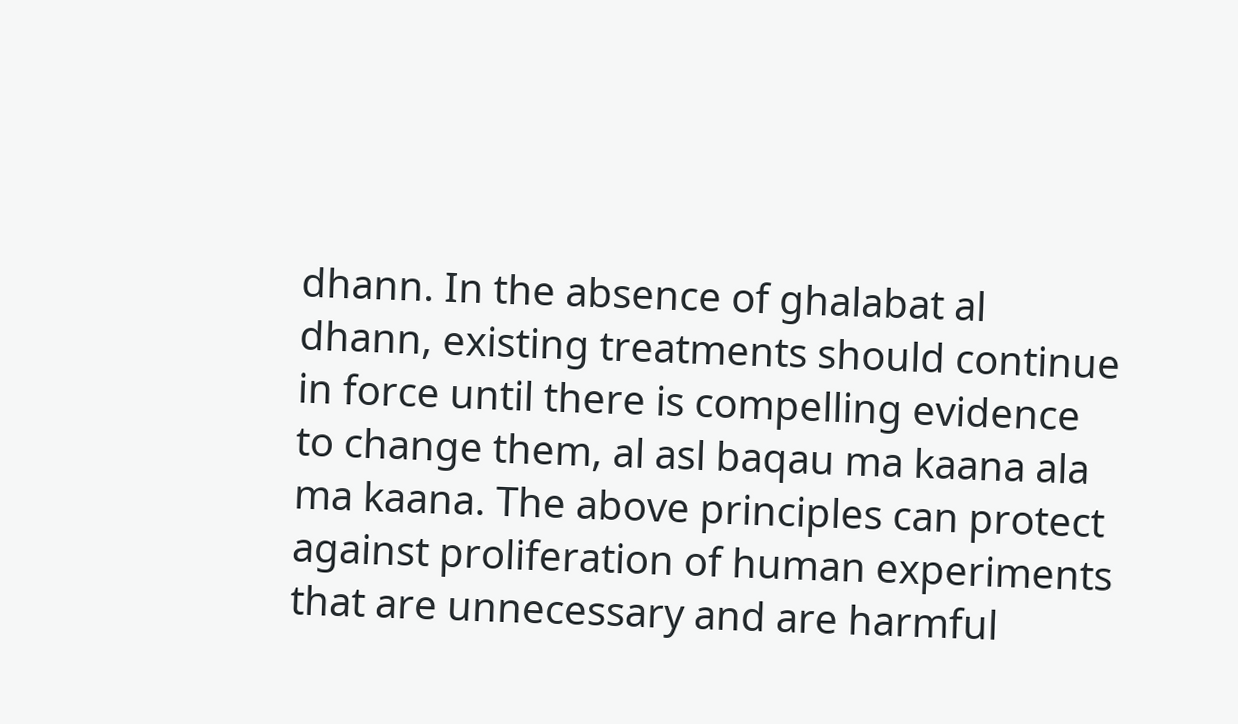dhann. In the absence of ghalabat al dhann, existing treatments should continue in force until there is compelling evidence to change them, al asl baqau ma kaana ala ma kaana. The above principles can protect against proliferation of human experiments that are unnecessary and are harmful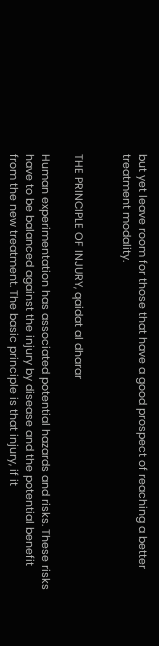but yet leave room for those that have a good prospect of reaching a better treatment modality.


THE PRINCIPLE OF INJURY, qaidat al dharar

Human experimentation has associated potential hazards and risks. These risks have to be balanced against the injury by disease and the potential benefit from the new treatment. The basic principle is that injury, if it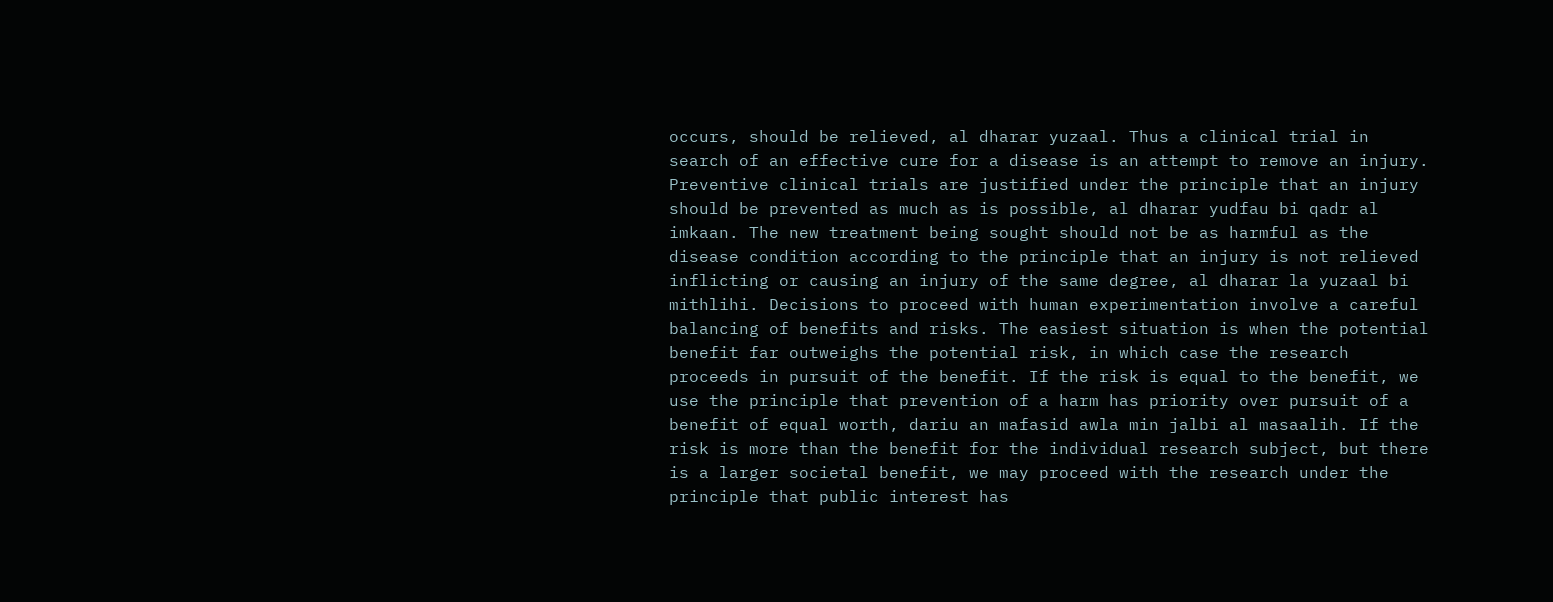occurs, should be relieved, al dharar yuzaal. Thus a clinical trial in search of an effective cure for a disease is an attempt to remove an injury. Preventive clinical trials are justified under the principle that an injury should be prevented as much as is possible, al dharar yudfau bi qadr al imkaan. The new treatment being sought should not be as harmful as the disease condition according to the principle that an injury is not relieved inflicting or causing an injury of the same degree, al dharar la yuzaal bi mithlihi. Decisions to proceed with human experimentation involve a careful balancing of benefits and risks. The easiest situation is when the potential benefit far outweighs the potential risk, in which case the research proceeds in pursuit of the benefit. If the risk is equal to the benefit, we use the principle that prevention of a harm has priority over pursuit of a benefit of equal worth, dariu an mafasid awla min jalbi al masaalih. If the risk is more than the benefit for the individual research subject, but there is a larger societal benefit, we may proceed with the research under the principle that public interest has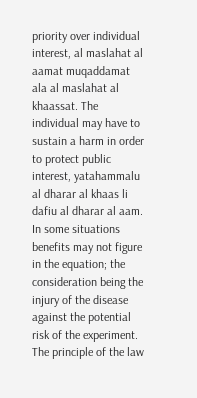priority over individual interest, al maslahat al aamat muqaddamat ala al maslahat al khaassat. The individual may have to sustain a harm in order to protect public interest, yatahammalu al dharar al khaas li dafiu al dharar al aam. In some situations benefits may not figure in the equation; the consideration being the injury of the disease against the potential risk of the experiment. The principle of the law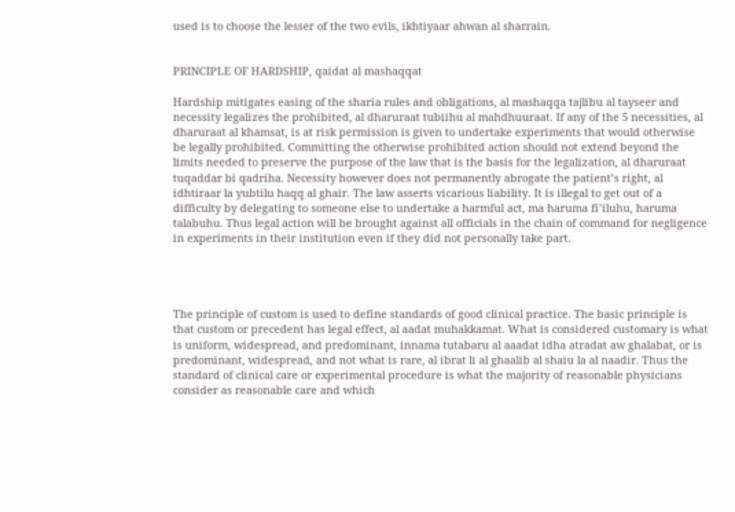used is to choose the lesser of the two evils, ikhtiyaar ahwan al sharrain.


PRINCIPLE OF HARDSHIP, qaidat al mashaqqat

Hardship mitigates easing of the sharia rules and obligations, al mashaqqa tajlibu al tayseer and necessity legalizes the prohibited, al dharuraat tubiihu al mahdhuuraat. If any of the 5 necessities, al dharuraat al khamsat, is at risk permission is given to undertake experiments that would otherwise be legally prohibited. Committing the otherwise prohibited action should not extend beyond the limits needed to preserve the purpose of the law that is the basis for the legalization, al dharuraat tuqaddar bi qadriha. Necessity however does not permanently abrogate the patient’s right, al idhtiraar la yubtilu haqq al ghair. The law asserts vicarious liability. It is illegal to get out of a difficulty by delegating to someone else to undertake a harmful act, ma haruma fi’iluhu, haruma talabuhu. Thus legal action will be brought against all officials in the chain of command for negligence in experiments in their institution even if they did not personally take part.




The principle of custom is used to define standards of good clinical practice. The basic principle is that custom or precedent has legal effect, al aadat muhakkamat. What is considered customary is what is uniform, widespread, and predominant, innama tutabaru al aaadat idha atradat aw ghalabat, or is predominant, widespread, and not what is rare, al ibrat li al ghaalib al shaiu la al naadir. Thus the standard of clinical care or experimental procedure is what the majority of reasonable physicians consider as reasonable care and which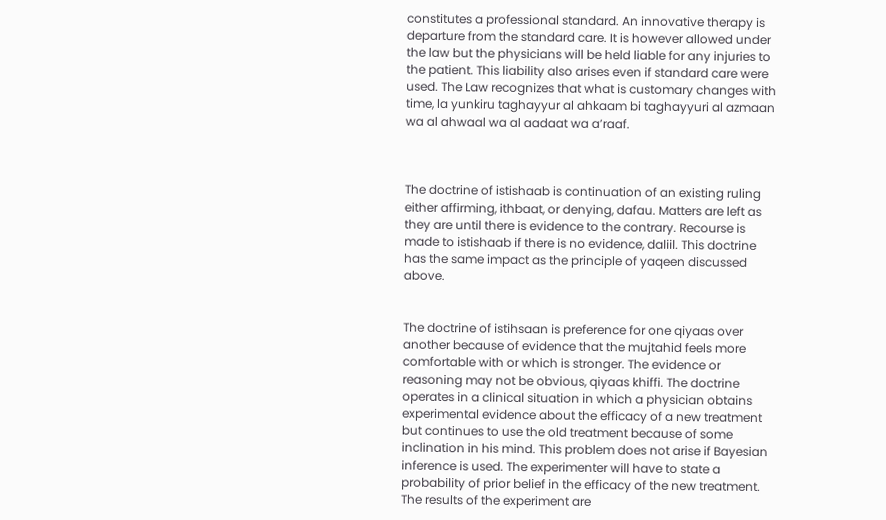constitutes a professional standard. An innovative therapy is departure from the standard care. It is however allowed under the law but the physicians will be held liable for any injuries to the patient. This liability also arises even if standard care were used. The Law recognizes that what is customary changes with time, la yunkiru taghayyur al ahkaam bi taghayyuri al azmaan wa al ahwaal wa al aadaat wa a’raaf.



The doctrine of istishaab is continuation of an existing ruling either affirming, ithbaat, or denying, dafau. Matters are left as they are until there is evidence to the contrary. Recourse is made to istishaab if there is no evidence, daliil. This doctrine has the same impact as the principle of yaqeen discussed above.


The doctrine of istihsaan is preference for one qiyaas over another because of evidence that the mujtahid feels more comfortable with or which is stronger. The evidence or reasoning may not be obvious, qiyaas khiffi. The doctrine operates in a clinical situation in which a physician obtains experimental evidence about the efficacy of a new treatment but continues to use the old treatment because of some inclination in his mind. This problem does not arise if Bayesian inference is used. The experimenter will have to state a probability of prior belief in the efficacy of the new treatment. The results of the experiment are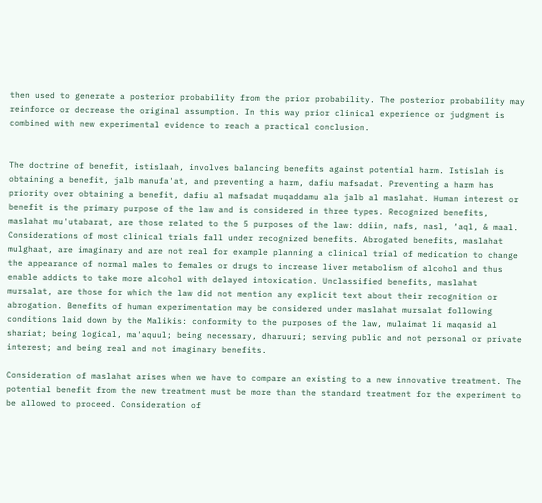then used to generate a posterior probability from the prior probability. The posterior probability may reinforce or decrease the original assumption. In this way prior clinical experience or judgment is combined with new experimental evidence to reach a practical conclusion.


The doctrine of benefit, istislaah, involves balancing benefits against potential harm. Istislah is obtaining a benefit, jalb manufa'at, and preventing a harm, dafiu mafsadat. Preventing a harm has priority over obtaining a benefit, dafiu al mafsadat muqaddamu ala jalb al maslahat. Human interest or benefit is the primary purpose of the law and is considered in three types. Recognized benefits, maslahat mu'utabarat, are those related to the 5 purposes of the law: ddiin, nafs, nasl, ‘aql, & maal. Considerations of most clinical trials fall under recognized benefits. Abrogated benefits, maslahat mulghaat, are imaginary and are not real for example planning a clinical trial of medication to change the appearance of normal males to females or drugs to increase liver metabolism of alcohol and thus enable addicts to take more alcohol with delayed intoxication. Unclassified benefits, maslahat mursalat, are those for which the law did not mention any explicit text about their recognition or abrogation. Benefits of human experimentation may be considered under maslahat mursalat following conditions laid down by the Malikis: conformity to the purposes of the law, mulaimat li maqasid al shariat; being logical, ma'aquul; being necessary, dharuuri; serving public and not personal or private interest; and being real and not imaginary benefits.

Consideration of maslahat arises when we have to compare an existing to a new innovative treatment. The potential benefit from the new treatment must be more than the standard treatment for the experiment to be allowed to proceed. Consideration of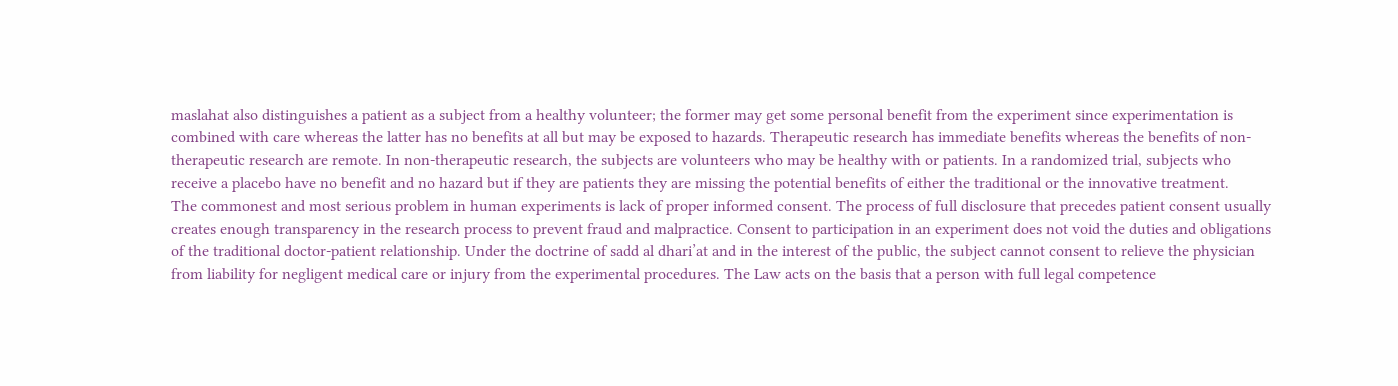maslahat also distinguishes a patient as a subject from a healthy volunteer; the former may get some personal benefit from the experiment since experimentation is combined with care whereas the latter has no benefits at all but may be exposed to hazards. Therapeutic research has immediate benefits whereas the benefits of non-therapeutic research are remote. In non-therapeutic research, the subjects are volunteers who may be healthy with or patients. In a randomized trial, subjects who receive a placebo have no benefit and no hazard but if they are patients they are missing the potential benefits of either the traditional or the innovative treatment.
The commonest and most serious problem in human experiments is lack of proper informed consent. The process of full disclosure that precedes patient consent usually creates enough transparency in the research process to prevent fraud and malpractice. Consent to participation in an experiment does not void the duties and obligations of the traditional doctor-patient relationship. Under the doctrine of sadd al dhari’at and in the interest of the public, the subject cannot consent to relieve the physician from liability for negligent medical care or injury from the experimental procedures. The Law acts on the basis that a person with full legal competence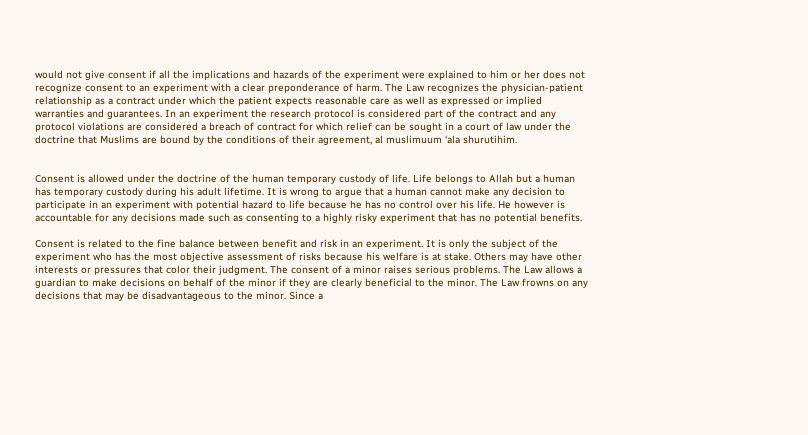would not give consent if all the implications and hazards of the experiment were explained to him or her does not recognize consent to an experiment with a clear preponderance of harm. The Law recognizes the physician-patient relationship as a contract under which the patient expects reasonable care as well as expressed or implied warranties and guarantees. In an experiment the research protocol is considered part of the contract and any protocol violations are considered a breach of contract for which relief can be sought in a court of law under the doctrine that Muslims are bound by the conditions of their agreement, al muslimuum ‘ala shurutihim.


Consent is allowed under the doctrine of the human temporary custody of life. Life belongs to Allah but a human has temporary custody during his adult lifetime. It is wrong to argue that a human cannot make any decision to participate in an experiment with potential hazard to life because he has no control over his life. He however is accountable for any decisions made such as consenting to a highly risky experiment that has no potential benefits.

Consent is related to the fine balance between benefit and risk in an experiment. It is only the subject of the experiment who has the most objective assessment of risks because his welfare is at stake. Others may have other interests or pressures that color their judgment. The consent of a minor raises serious problems. The Law allows a guardian to make decisions on behalf of the minor if they are clearly beneficial to the minor. The Law frowns on any decisions that may be disadvantageous to the minor. Since a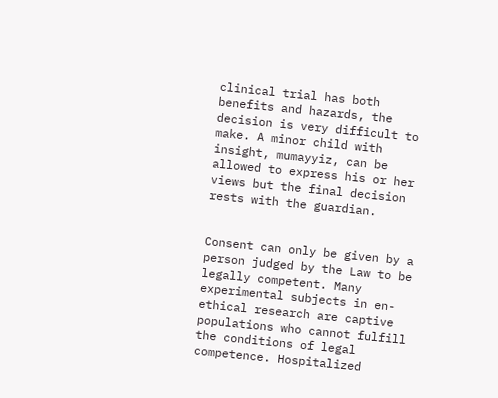clinical trial has both benefits and hazards, the decision is very difficult to make. A minor child with insight, mumayyiz, can be allowed to express his or her views but the final decision rests with the guardian.


Consent can only be given by a person judged by the Law to be legally competent. Many experimental subjects in en-ethical research are captive populations who cannot fulfill the conditions of legal competence. Hospitalized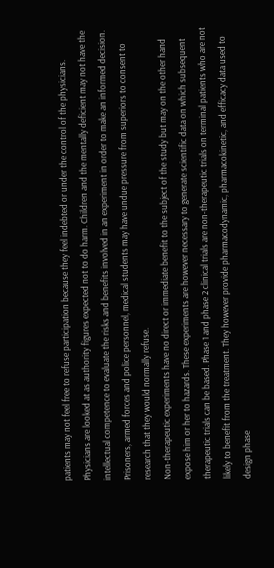patients may not feel free to refuse participation because they feel indebted or under the control of the physicians. Physicians are looked at as authority figures expected not to do harm. Children and the mentally deficient may not have the intellectual competence to evaluate the risks and benefits involved in an experiment in order to make an informed decision. Prisoners, armed forces and police personnel, medical students may have undue pressure from superiors to consent to research that they would normally refuse.
Non-therapeutic experiments have no direct or immediate benefit to the subject of the study but may on the other hand expose him or her to hazards. These experiments are however necessary to generate scientific data on which subsequent therapeutic trials can be based. Phase 1 and phase 2 clinical trials are non-therapeutic trials on terminal patients who are not likely to benefit from the treatment. They however provide pharmacodynamic, pharmacokinetic, and efficacy data used to design phase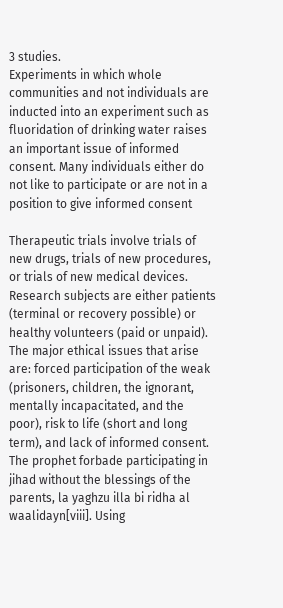3 studies.
Experiments in which whole communities and not individuals are inducted into an experiment such as fluoridation of drinking water raises an important issue of informed consent. Many individuals either do not like to participate or are not in a position to give informed consent

Therapeutic trials involve trials of new drugs, trials of new procedures, or trials of new medical devices. Research subjects are either patients (terminal or recovery possible) or healthy volunteers (paid or unpaid). The major ethical issues that arise are: forced participation of the weak (prisoners, children, the ignorant, mentally incapacitated, and the poor), risk to life (short and long term), and lack of informed consent. The prophet forbade participating in jihad without the blessings of the parents, la yaghzu illa bi ridha al waalidayn[viii]. Using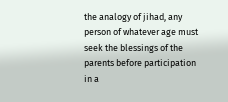the analogy of jihad, any person of whatever age must seek the blessings of the parents before participation in a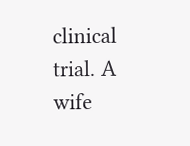clinical trial. A wife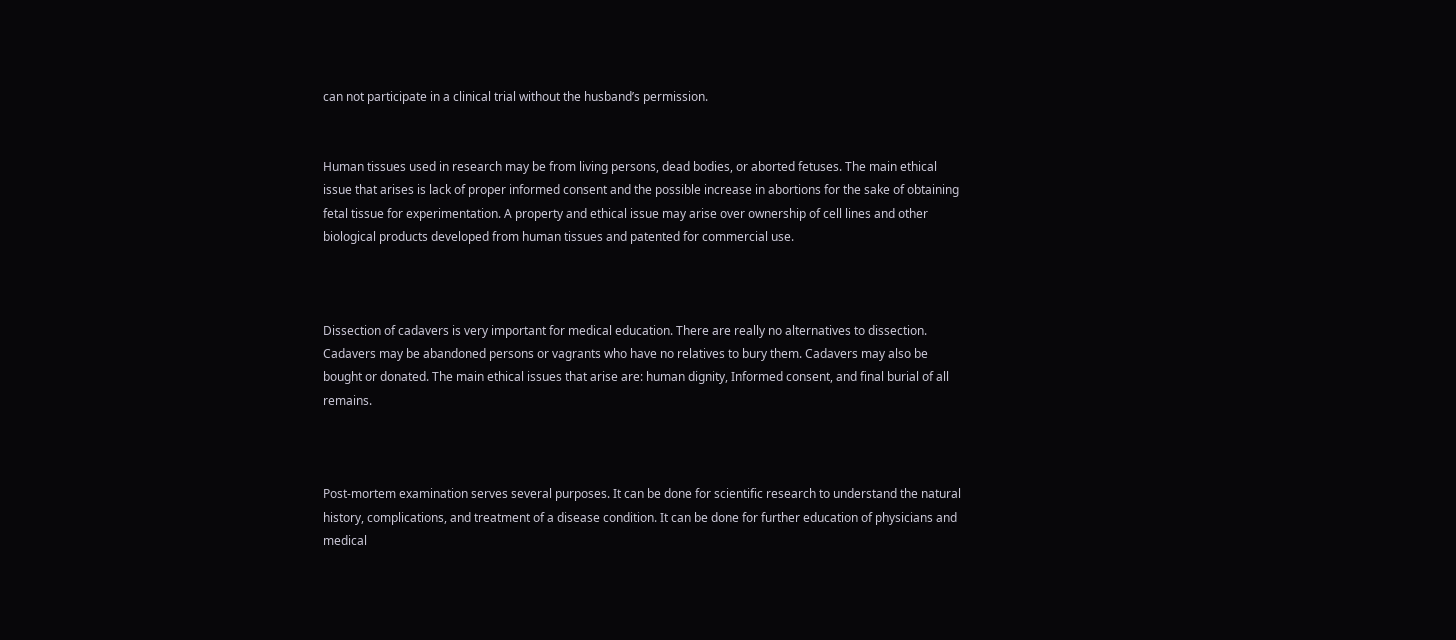can not participate in a clinical trial without the husband’s permission.


Human tissues used in research may be from living persons, dead bodies, or aborted fetuses. The main ethical issue that arises is lack of proper informed consent and the possible increase in abortions for the sake of obtaining fetal tissue for experimentation. A property and ethical issue may arise over ownership of cell lines and other biological products developed from human tissues and patented for commercial use.



Dissection of cadavers is very important for medical education. There are really no alternatives to dissection. Cadavers may be abandoned persons or vagrants who have no relatives to bury them. Cadavers may also be bought or donated. The main ethical issues that arise are: human dignity, Informed consent, and final burial of all remains.



Post-mortem examination serves several purposes. It can be done for scientific research to understand the natural history, complications, and treatment of a disease condition. It can be done for further education of physicians and medical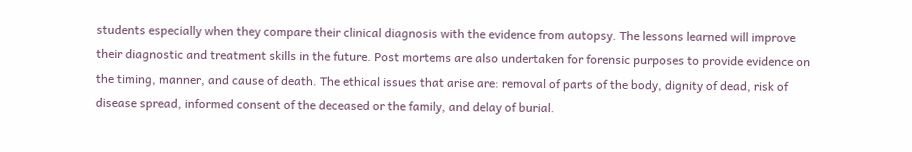students especially when they compare their clinical diagnosis with the evidence from autopsy. The lessons learned will improve their diagnostic and treatment skills in the future. Post mortems are also undertaken for forensic purposes to provide evidence on the timing, manner, and cause of death. The ethical issues that arise are: removal of parts of the body, dignity of dead, risk of disease spread, informed consent of the deceased or the family, and delay of burial.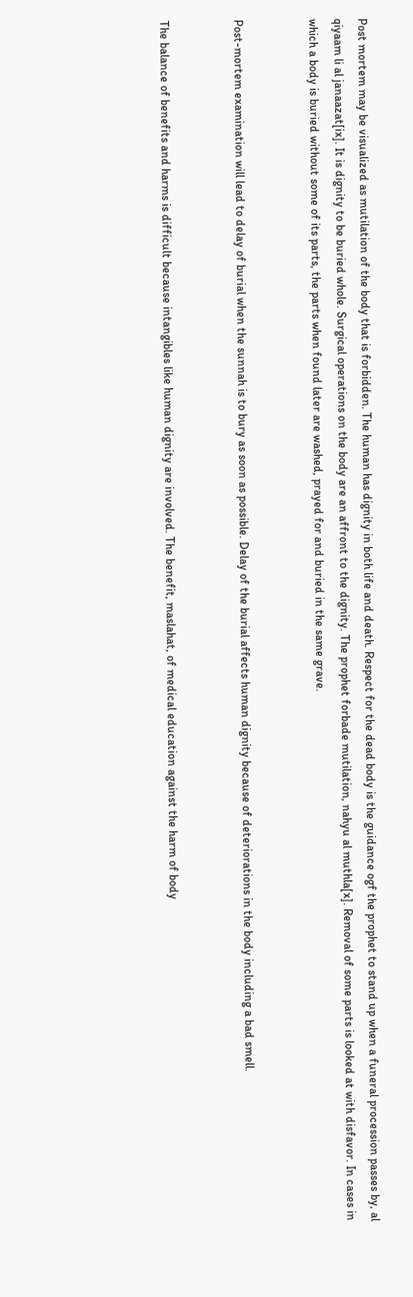Post mortem may be visualized as mutilation of the body that is forbidden. The human has dignity in both life and death. Respect for the dead body is the guidance ogf the prophet to stand up when a funeral procession passes by, al qiyaam li al janaazat[ix]. It is dignity to be buried whole. Surgical operations on the body are an affront to the dignity. The prophet forbade mutilation, nahyu al muthla[x]. Removal of some parts is looked at with disfavor. In cases in which a body is buried without some of its parts, the parts when found later are washed, prayed for and buried in the same grave.


Post-mortem examination will lead to delay of burial when the sunnah is to bury as soon as possible. Delay of the burial affects human dignity because of deteriorations in the body including a bad smell.


The balance of benefits and harms is difficult because intangibles like human dignity are involved. The benefit, maslahat, of medical education against the harm of body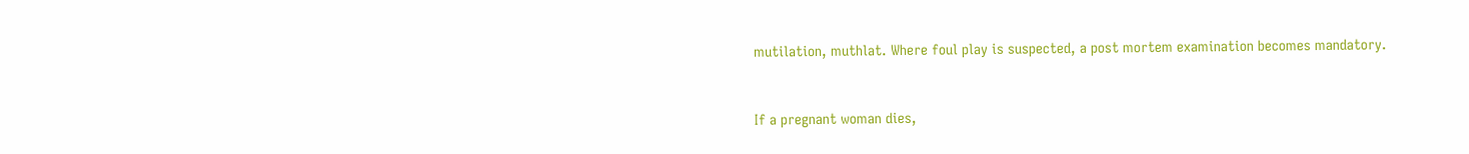mutilation, muthlat. Where foul play is suspected, a post mortem examination becomes mandatory.



If a pregnant woman dies,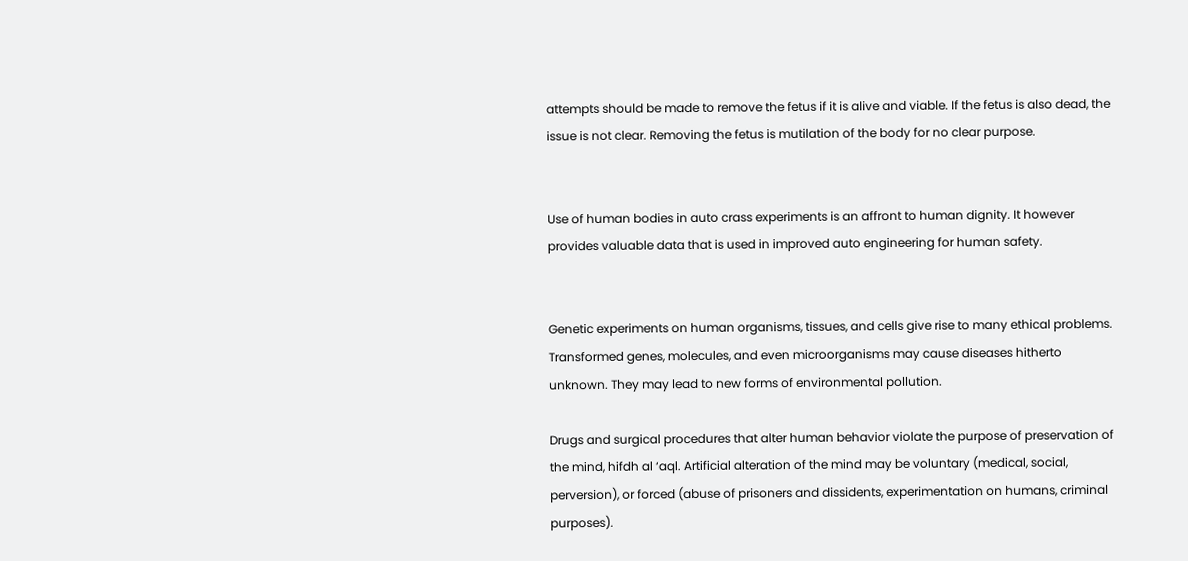attempts should be made to remove the fetus if it is alive and viable. If the fetus is also dead, the issue is not clear. Removing the fetus is mutilation of the body for no clear purpose.


Use of human bodies in auto crass experiments is an affront to human dignity. It however provides valuable data that is used in improved auto engineering for human safety.


Genetic experiments on human organisms, tissues, and cells give rise to many ethical problems. Transformed genes, molecules, and even microorganisms may cause diseases hitherto unknown. They may lead to new forms of environmental pollution.

Drugs and surgical procedures that alter human behavior violate the purpose of preservation of the mind, hifdh al ‘aql. Artificial alteration of the mind may be voluntary (medical, social, perversion), or forced (abuse of prisoners and dissidents, experimentation on humans, criminal purposes).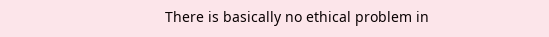There is basically no ethical problem in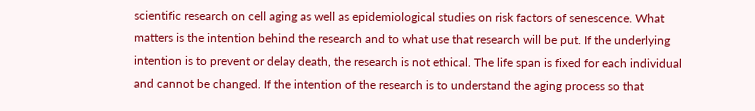scientific research on cell aging as well as epidemiological studies on risk factors of senescence. What matters is the intention behind the research and to what use that research will be put. If the underlying intention is to prevent or delay death, the research is not ethical. The life span is fixed for each individual and cannot be changed. If the intention of the research is to understand the aging process so that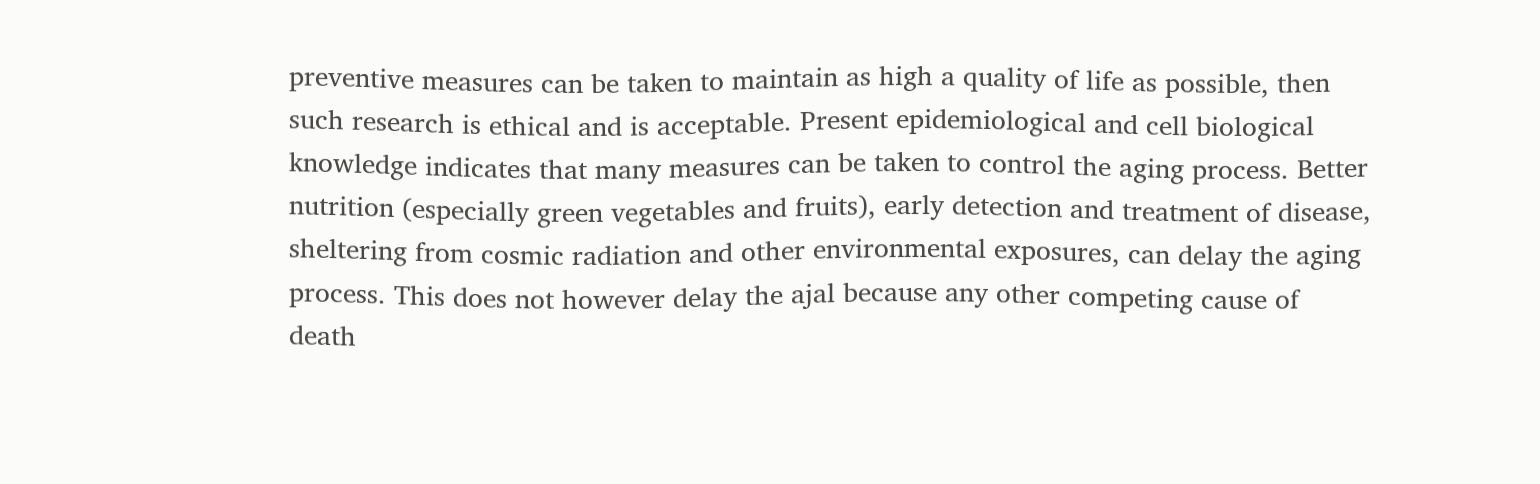preventive measures can be taken to maintain as high a quality of life as possible, then such research is ethical and is acceptable. Present epidemiological and cell biological knowledge indicates that many measures can be taken to control the aging process. Better nutrition (especially green vegetables and fruits), early detection and treatment of disease, sheltering from cosmic radiation and other environmental exposures, can delay the aging process. This does not however delay the ajal because any other competing cause of death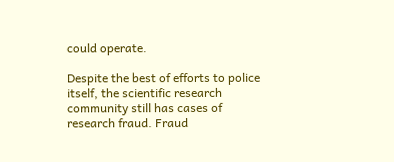could operate.

Despite the best of efforts to police itself, the scientific research community still has cases of research fraud. Fraud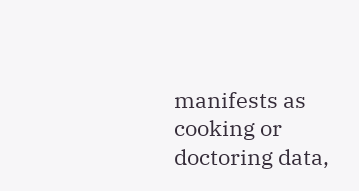manifests as cooking or doctoring data,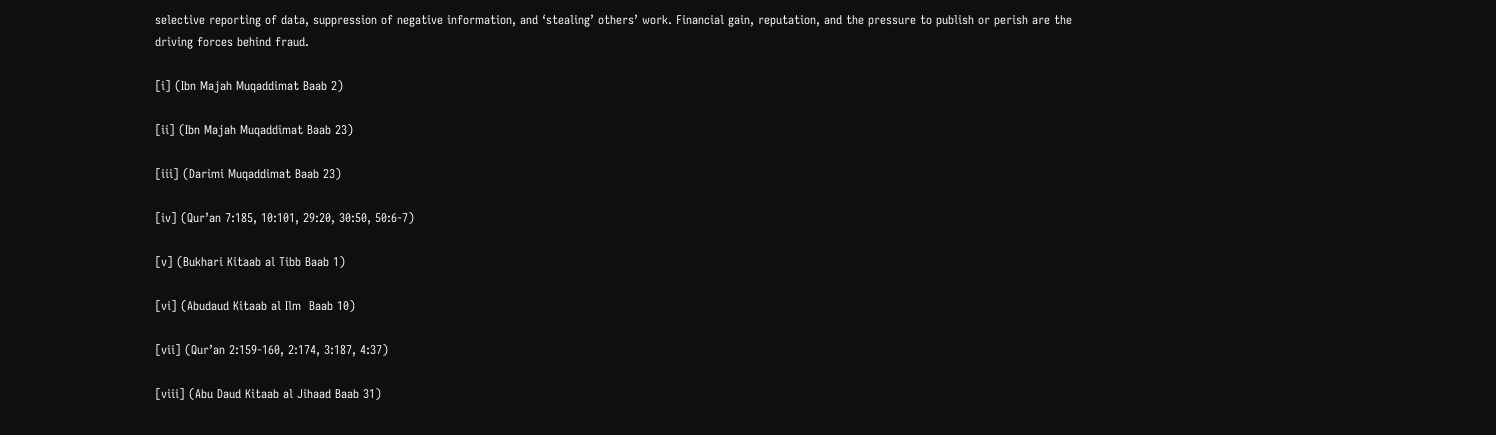selective reporting of data, suppression of negative information, and ‘stealing’ others’ work. Financial gain, reputation, and the pressure to publish or perish are the driving forces behind fraud.

[i] (Ibn Majah Muqaddimat Baab 2)

[ii] (Ibn Majah Muqaddimat Baab 23)

[iii] (Darimi Muqaddimat Baab 23)

[iv] (Qur’an 7:185, 10:101, 29:20, 30:50, 50:6-7)

[v] (Bukhari Kitaab al Tibb Baab 1)

[vi] (Abudaud Kitaab al Ilm  Baab 10)

[vii] (Qur’an 2:159-160, 2:174, 3:187, 4:37)

[viii] (Abu Daud Kitaab al Jihaad Baab 31)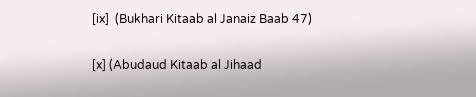[ix]  (Bukhari Kitaab al Janaiz Baab 47)

[x] (Abudaud Kitaab al Jihaad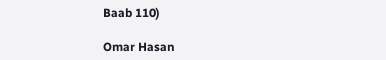Baab 110)

Omar Hasan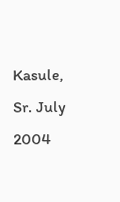Kasule, Sr. July 2004